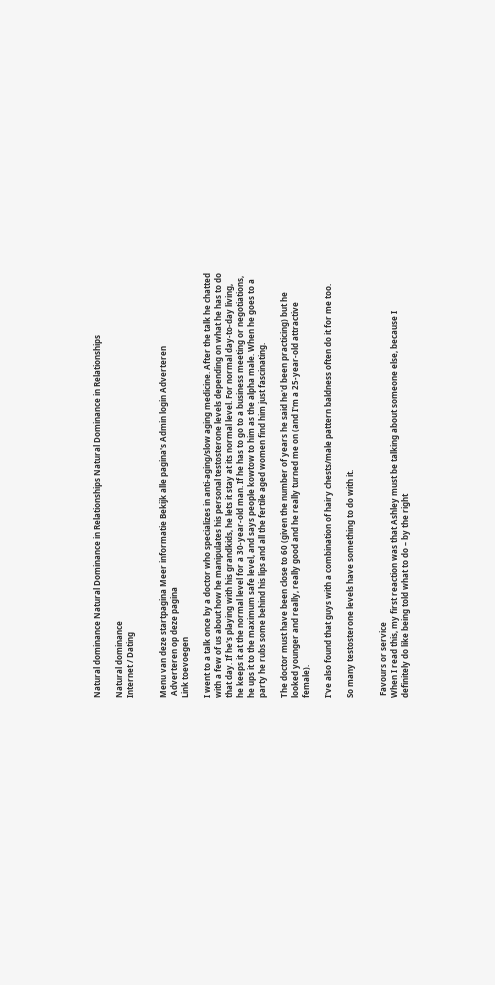Natural dominance Natural Dominance in Relationships Natural Dominance in Relationships

Natural dominance
Internet / Dating


Menu van deze startpagina Meer informatie Bekijk alle pagina's Admin login Adverteren
 Adverteren op deze pagina
Link toevoegen

I went to a talk once by a doctor who specializes in anti-aging/slow aging medicine. After the talk he chatted with a few of us about how he manipulates his personal testosterone levels depending on what he has to do that day. If he's playing with his grandkids, he lets it stay at its normal level. For normal day-to-day living, he keeps it at the normal level for a 30-year-old man. If he has to go to a business meeting or negotiations, he ups it to the maximum safe level, and says people kowtow to him as the alpha male. When he goes to a party he rubs some behind his lips and all the fertile aged women find him just fascinating.

The doctor must have been close to 60 (given the number of years he said he'd been practicing) but he looked younger and really, really good and he really turned me on (and I'm a 25-year-old attractive female).

I've also found that guys with a combination of hairy chests/male pattern baldness often do it for me too.

So many testosterone levels have something to do with it.


 Favours or service
When I read this, my first reaction was that Ashley must be talking about someone else, because I definitely do like being told what to do – by the right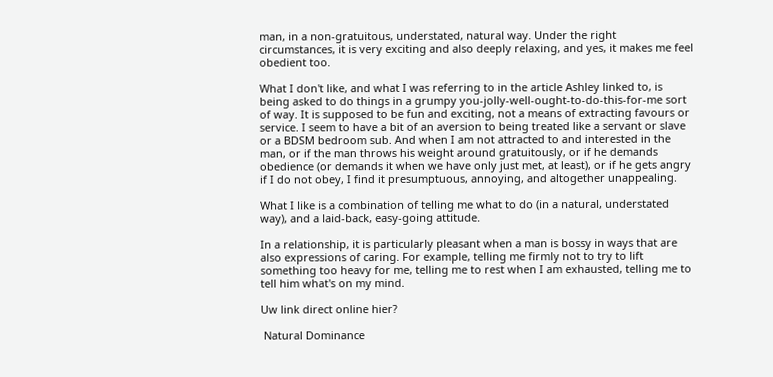man, in a non-gratuitous, understated, natural way. Under the right circumstances, it is very exciting and also deeply relaxing, and yes, it makes me feel obedient too.

What I don't like, and what I was referring to in the article Ashley linked to, is being asked to do things in a grumpy you-jolly-well-ought-to-do-this-for-me sort of way. It is supposed to be fun and exciting, not a means of extracting favours or service. I seem to have a bit of an aversion to being treated like a servant or slave or a BDSM bedroom sub. And when I am not attracted to and interested in the man, or if the man throws his weight around gratuitously, or if he demands obedience (or demands it when we have only just met, at least), or if he gets angry if I do not obey, I find it presumptuous, annoying, and altogether unappealing.

What I like is a combination of telling me what to do (in a natural, understated way), and a laid-back, easy-going attitude.

In a relationship, it is particularly pleasant when a man is bossy in ways that are also expressions of caring. For example, telling me firmly not to try to lift something too heavy for me, telling me to rest when I am exhausted, telling me to tell him what's on my mind.

Uw link direct online hier?

 Natural Dominance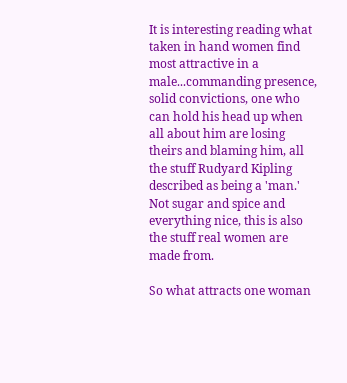It is interesting reading what taken in hand women find most attractive in a male...commanding presence, solid convictions, one who can hold his head up when all about him are losing theirs and blaming him, all the stuff Rudyard Kipling described as being a 'man.' Not sugar and spice and everything nice, this is also the stuff real women are made from.

So what attracts one woman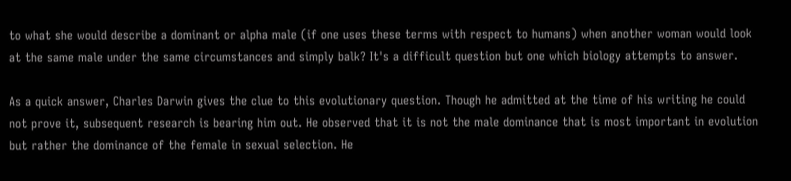to what she would describe a dominant or alpha male (if one uses these terms with respect to humans) when another woman would look at the same male under the same circumstances and simply balk? It's a difficult question but one which biology attempts to answer.

As a quick answer, Charles Darwin gives the clue to this evolutionary question. Though he admitted at the time of his writing he could not prove it, subsequent research is bearing him out. He observed that it is not the male dominance that is most important in evolution but rather the dominance of the female in sexual selection. He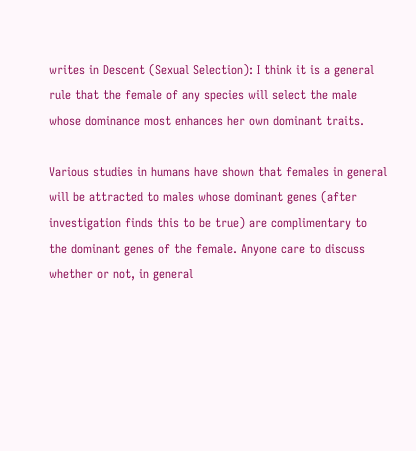writes in Descent (Sexual Selection): I think it is a general rule that the female of any species will select the male whose dominance most enhances her own dominant traits.

Various studies in humans have shown that females in general will be attracted to males whose dominant genes (after investigation finds this to be true) are complimentary to the dominant genes of the female. Anyone care to discuss whether or not, in general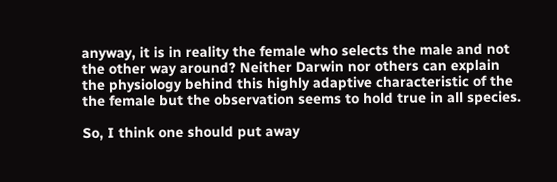anyway, it is in reality the female who selects the male and not the other way around? Neither Darwin nor others can explain the physiology behind this highly adaptive characteristic of the the female but the observation seems to hold true in all species.

So, I think one should put away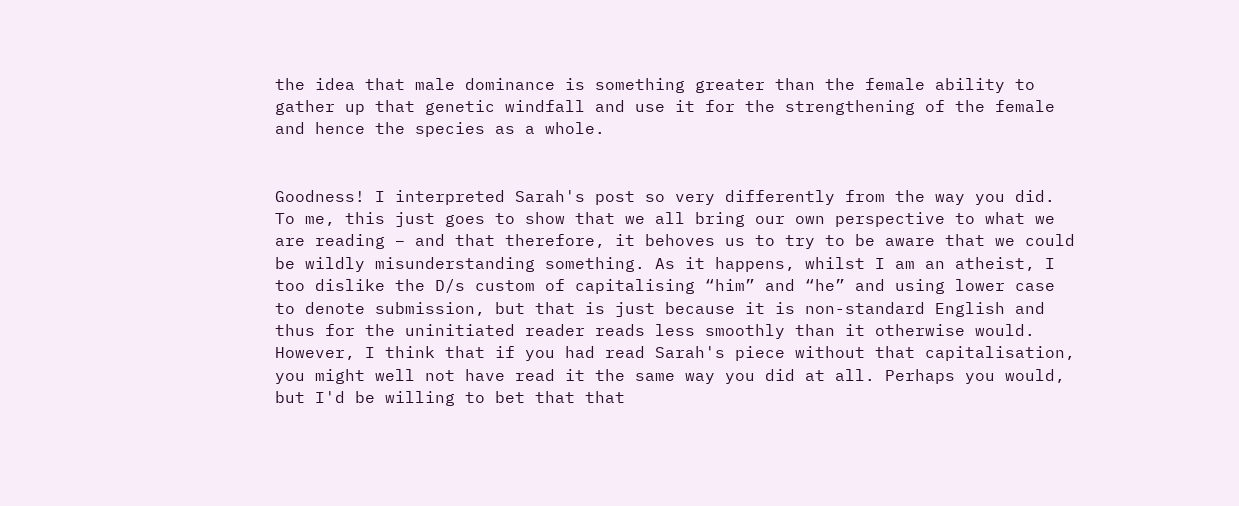the idea that male dominance is something greater than the female ability to gather up that genetic windfall and use it for the strengthening of the female and hence the species as a whole.


Goodness! I interpreted Sarah's post so very differently from the way you did. To me, this just goes to show that we all bring our own perspective to what we are reading – and that therefore, it behoves us to try to be aware that we could be wildly misunderstanding something. As it happens, whilst I am an atheist, I too dislike the D/s custom of capitalising “him” and “he” and using lower case to denote submission, but that is just because it is non-standard English and thus for the uninitiated reader reads less smoothly than it otherwise would. However, I think that if you had read Sarah's piece without that capitalisation, you might well not have read it the same way you did at all. Perhaps you would, but I'd be willing to bet that that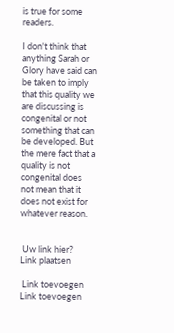is true for some readers.

I don't think that anything Sarah or Glory have said can be taken to imply that this quality we are discussing is congenital or not something that can be developed. But the mere fact that a quality is not congenital does not mean that it does not exist for whatever reason.


 Uw link hier?
Link plaatsen

 Link toevoegen
Link toevoegen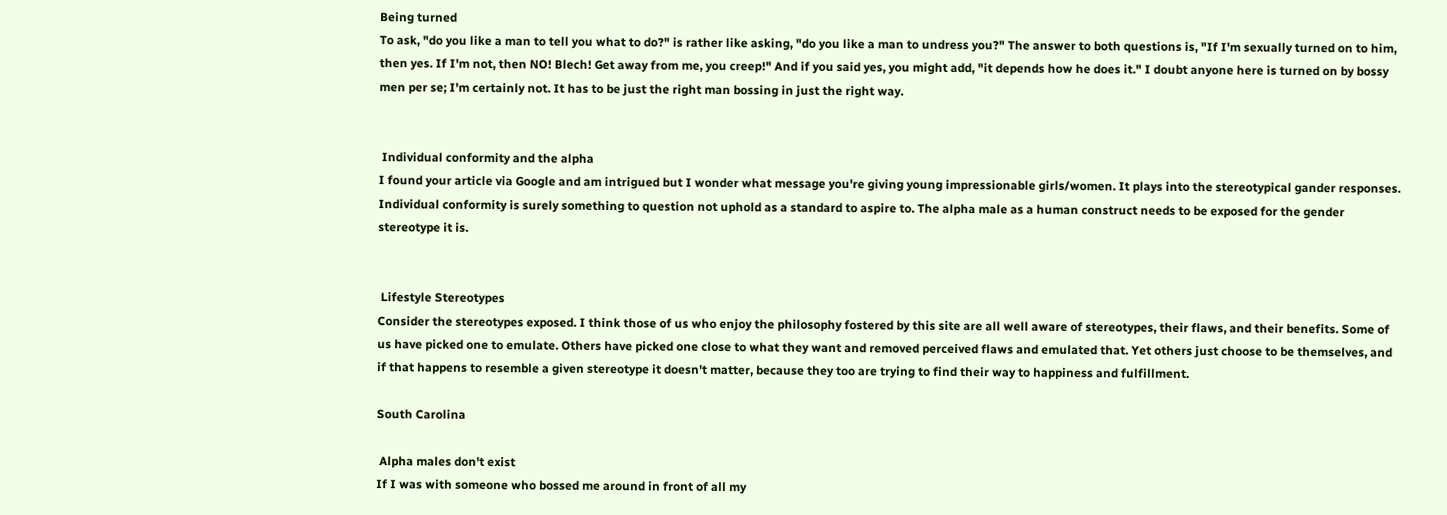Being turned
To ask, "do you like a man to tell you what to do?" is rather like asking, "do you like a man to undress you?" The answer to both questions is, "If I'm sexually turned on to him, then yes. If I'm not, then NO! Blech! Get away from me, you creep!" And if you said yes, you might add, "it depends how he does it." I doubt anyone here is turned on by bossy men per se; I'm certainly not. It has to be just the right man bossing in just the right way.


 Individual conformity and the alpha
I found your article via Google and am intrigued but I wonder what message you're giving young impressionable girls/women. It plays into the stereotypical gander responses. Individual conformity is surely something to question not uphold as a standard to aspire to. The alpha male as a human construct needs to be exposed for the gender stereotype it is.


 Lifestyle Stereotypes
Consider the stereotypes exposed. I think those of us who enjoy the philosophy fostered by this site are all well aware of stereotypes, their flaws, and their benefits. Some of us have picked one to emulate. Others have picked one close to what they want and removed perceived flaws and emulated that. Yet others just choose to be themselves, and if that happens to resemble a given stereotype it doesn't matter, because they too are trying to find their way to happiness and fulfillment.

South Carolina

 Alpha males don't exist
If I was with someone who bossed me around in front of all my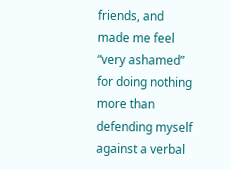friends, and made me feel “very ashamed” for doing nothing more than defending myself against a verbal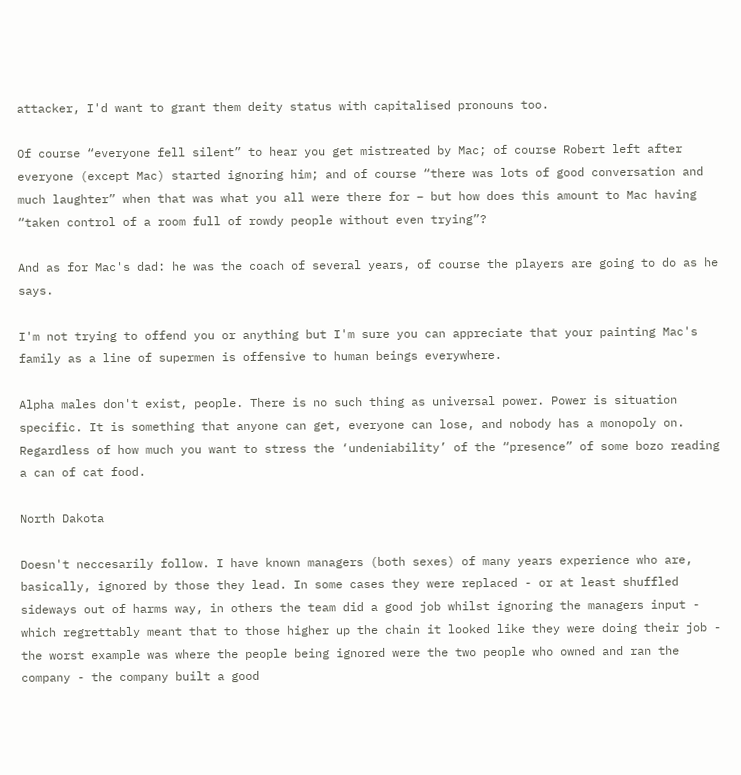attacker, I'd want to grant them deity status with capitalised pronouns too.

Of course “everyone fell silent” to hear you get mistreated by Mac; of course Robert left after everyone (except Mac) started ignoring him; and of course “there was lots of good conversation and much laughter” when that was what you all were there for – but how does this amount to Mac having “taken control of a room full of rowdy people without even trying”?

And as for Mac's dad: he was the coach of several years, of course the players are going to do as he says.

I'm not trying to offend you or anything but I'm sure you can appreciate that your painting Mac's family as a line of supermen is offensive to human beings everywhere.

Alpha males don't exist, people. There is no such thing as universal power. Power is situation specific. It is something that anyone can get, everyone can lose, and nobody has a monopoly on. Regardless of how much you want to stress the ‘undeniability’ of the “presence” of some bozo reading a can of cat food.

North Dakota

Doesn't neccesarily follow. I have known managers (both sexes) of many years experience who are, basically, ignored by those they lead. In some cases they were replaced - or at least shuffled sideways out of harms way, in others the team did a good job whilst ignoring the managers input - which regrettably meant that to those higher up the chain it looked like they were doing their job - the worst example was where the people being ignored were the two people who owned and ran the company - the company built a good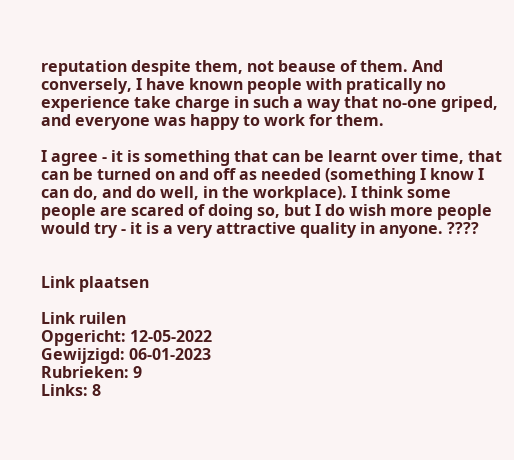reputation despite them, not beause of them. And conversely, I have known people with pratically no experience take charge in such a way that no-one griped, and everyone was happy to work for them.

I agree - it is something that can be learnt over time, that can be turned on and off as needed (something I know I can do, and do well, in the workplace). I think some people are scared of doing so, but I do wish more people would try - it is a very attractive quality in anyone. ????


Link plaatsen

Link ruilen
Opgericht: 12-05-2022
Gewijzigd: 06-01-2023
Rubrieken: 9
Links: 8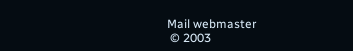Mail webmaster
 © 2003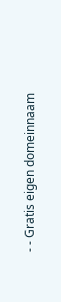- - Gratis eigen domeinnaam